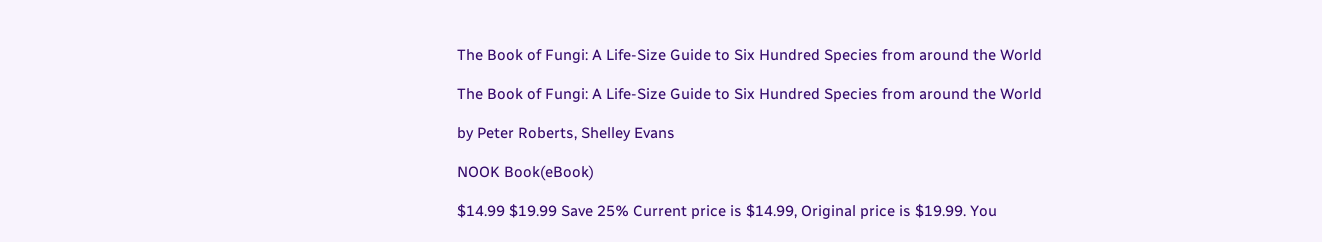The Book of Fungi: A Life-Size Guide to Six Hundred Species from around the World

The Book of Fungi: A Life-Size Guide to Six Hundred Species from around the World

by Peter Roberts, Shelley Evans

NOOK Book(eBook)

$14.99 $19.99 Save 25% Current price is $14.99, Original price is $19.99. You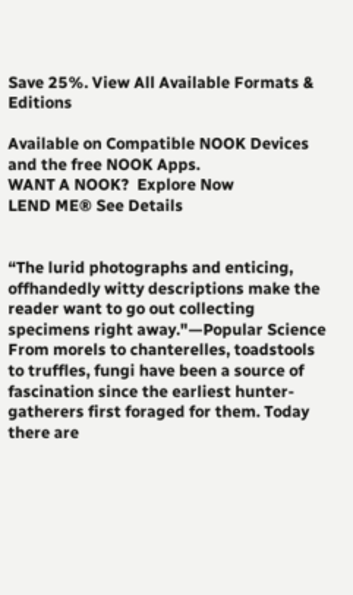Save 25%. View All Available Formats & Editions

Available on Compatible NOOK Devices and the free NOOK Apps.
WANT A NOOK?  Explore Now
LEND ME® See Details


“The lurid photographs and enticing, offhandedly witty descriptions make the reader want to go out collecting specimens right away."—Popular Science
From morels to chanterelles, toadstools to truffles, fungi have been a source of fascination since the earliest hunter-gatherers first foraged for them. Today there are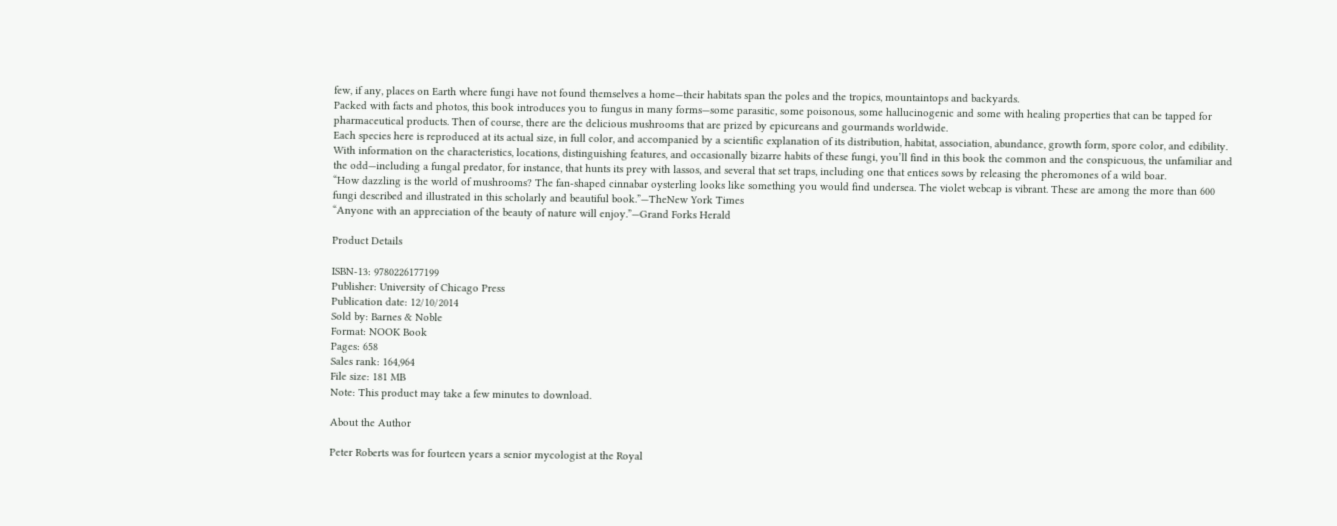few, if any, places on Earth where fungi have not found themselves a home—their habitats span the poles and the tropics, mountaintops and backyards.
Packed with facts and photos, this book introduces you to fungus in many forms—some parasitic, some poisonous, some hallucinogenic and some with healing properties that can be tapped for pharmaceutical products. Then of course, there are the delicious mushrooms that are prized by epicureans and gourmands worldwide.
Each species here is reproduced at its actual size, in full color, and accompanied by a scientific explanation of its distribution, habitat, association, abundance, growth form, spore color, and edibility. With information on the characteristics, locations, distinguishing features, and occasionally bizarre habits of these fungi, you’ll find in this book the common and the conspicuous, the unfamiliar and the odd—including a fungal predator, for instance, that hunts its prey with lassos, and several that set traps, including one that entices sows by releasing the pheromones of a wild boar.
“How dazzling is the world of mushrooms? The fan-shaped cinnabar oysterling looks like something you would find undersea. The violet webcap is vibrant. These are among the more than 600 fungi described and illustrated in this scholarly and beautiful book.”—TheNew York Times
“Anyone with an appreciation of the beauty of nature will enjoy.”—Grand Forks Herald

Product Details

ISBN-13: 9780226177199
Publisher: University of Chicago Press
Publication date: 12/10/2014
Sold by: Barnes & Noble
Format: NOOK Book
Pages: 658
Sales rank: 164,964
File size: 181 MB
Note: This product may take a few minutes to download.

About the Author

Peter Roberts was for fourteen years a senior mycologist at the Royal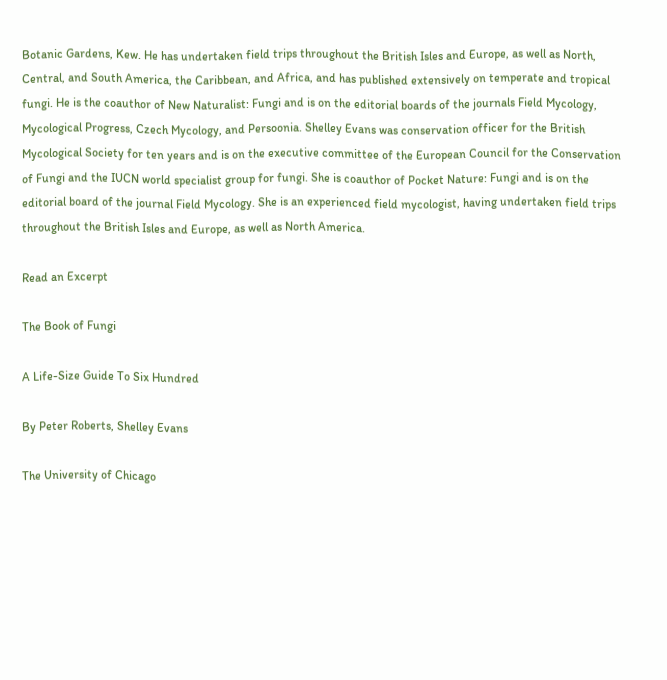Botanic Gardens, Kew. He has undertaken field trips throughout the British Isles and Europe, as well as North, Central, and South America, the Caribbean, and Africa, and has published extensively on temperate and tropical fungi. He is the coauthor of New Naturalist: Fungi and is on the editorial boards of the journals Field Mycology, Mycological Progress, Czech Mycology, and Persoonia. Shelley Evans was conservation officer for the British Mycological Society for ten years and is on the executive committee of the European Council for the Conservation of Fungi and the IUCN world specialist group for fungi. She is coauthor of Pocket Nature: Fungi and is on the editorial board of the journal Field Mycology. She is an experienced field mycologist, having undertaken field trips throughout the British Isles and Europe, as well as North America.

Read an Excerpt

The Book of Fungi

A Life-Size Guide To Six Hundred

By Peter Roberts, Shelley Evans

The University of Chicago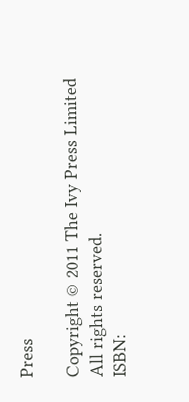Press

Copyright © 2011 The Ivy Press Limited
All rights reserved.
ISBN: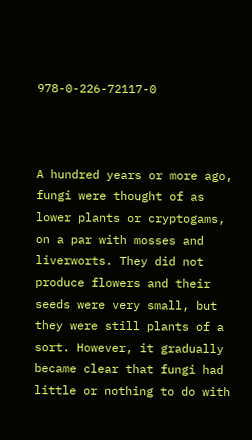978-0-226-72117-0



A hundred years or more ago, fungi were thought of as lower plants or cryptogams, on a par with mosses and liverworts. They did not produce flowers and their seeds were very small, but they were still plants of a sort. However, it gradually became clear that fungi had little or nothing to do with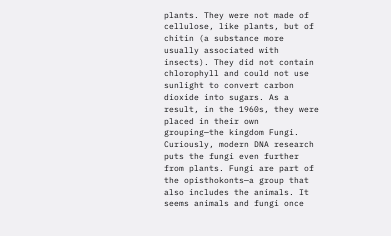plants. They were not made of cellulose, like plants, but of chitin (a substance more usually associated with insects). They did not contain chlorophyll and could not use sunlight to convert carbon dioxide into sugars. As a result, in the 1960s, they were placed in their own grouping—the kingdom Fungi. Curiously, modern DNA research puts the fungi even further from plants. Fungi are part of the opisthokonts—a group that also includes the animals. It seems animals and fungi once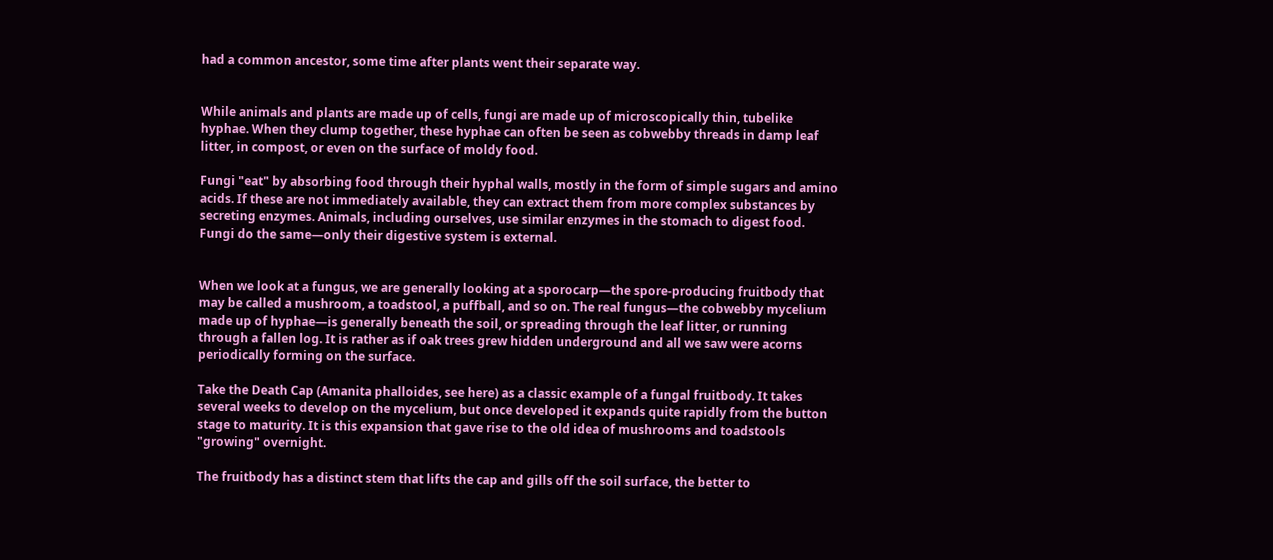had a common ancestor, some time after plants went their separate way.


While animals and plants are made up of cells, fungi are made up of microscopically thin, tubelike hyphae. When they clump together, these hyphae can often be seen as cobwebby threads in damp leaf litter, in compost, or even on the surface of moldy food.

Fungi "eat" by absorbing food through their hyphal walls, mostly in the form of simple sugars and amino acids. If these are not immediately available, they can extract them from more complex substances by secreting enzymes. Animals, including ourselves, use similar enzymes in the stomach to digest food. Fungi do the same—only their digestive system is external.


When we look at a fungus, we are generally looking at a sporocarp—the spore-producing fruitbody that may be called a mushroom, a toadstool, a puffball, and so on. The real fungus—the cobwebby mycelium made up of hyphae—is generally beneath the soil, or spreading through the leaf litter, or running through a fallen log. It is rather as if oak trees grew hidden underground and all we saw were acorns periodically forming on the surface.

Take the Death Cap (Amanita phalloides, see here) as a classic example of a fungal fruitbody. It takes several weeks to develop on the mycelium, but once developed it expands quite rapidly from the button stage to maturity. It is this expansion that gave rise to the old idea of mushrooms and toadstools "growing" overnight.

The fruitbody has a distinct stem that lifts the cap and gills off the soil surface, the better to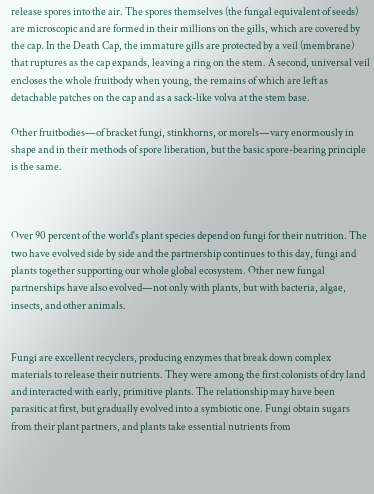release spores into the air. The spores themselves (the fungal equivalent of seeds) are microscopic and are formed in their millions on the gills, which are covered by the cap. In the Death Cap, the immature gills are protected by a veil (membrane) that ruptures as the cap expands, leaving a ring on the stem. A second, universal veil encloses the whole fruitbody when young, the remains of which are left as detachable patches on the cap and as a sack-like volva at the stem base.

Other fruitbodies—of bracket fungi, stinkhorns, or morels—vary enormously in shape and in their methods of spore liberation, but the basic spore-bearing principle is the same.



Over 90 percent of the world's plant species depend on fungi for their nutrition. The two have evolved side by side and the partnership continues to this day, fungi and plants together supporting our whole global ecosystem. Other new fungal partnerships have also evolved—not only with plants, but with bacteria, algae, insects, and other animals.


Fungi are excellent recyclers, producing enzymes that break down complex materials to release their nutrients. They were among the first colonists of dry land and interacted with early, primitive plants. The relationship may have been parasitic at first, but gradually evolved into a symbiotic one. Fungi obtain sugars from their plant partners, and plants take essential nutrients from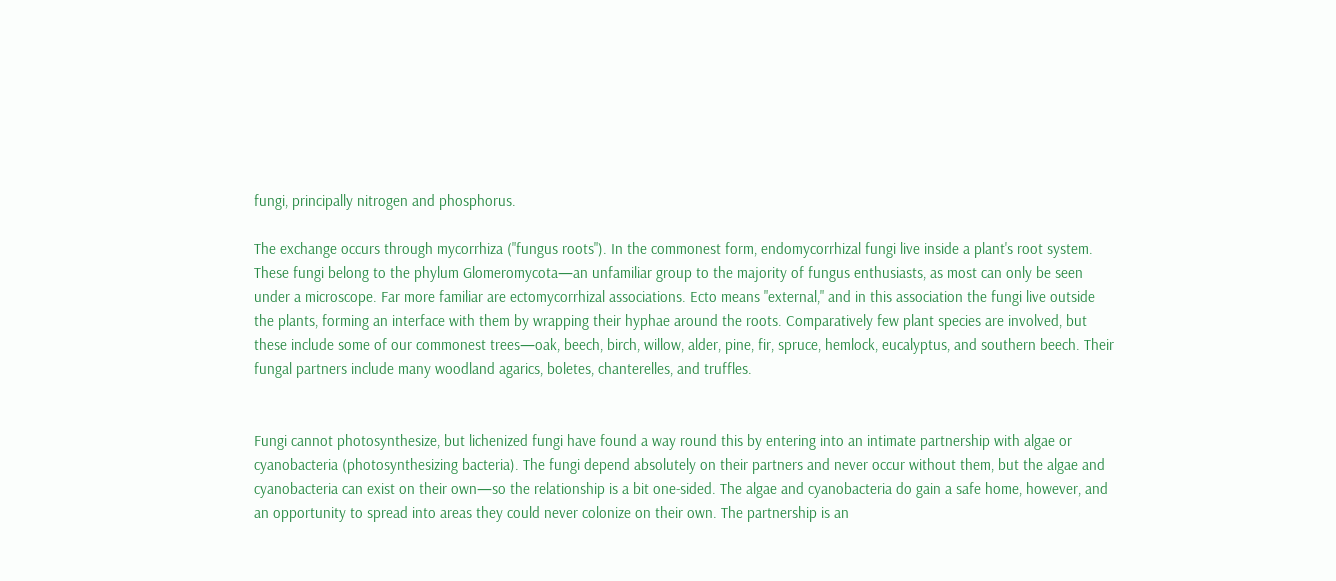fungi, principally nitrogen and phosphorus.

The exchange occurs through mycorrhiza ("fungus roots"). In the commonest form, endomycorrhizal fungi live inside a plant's root system. These fungi belong to the phylum Glomeromycota—an unfamiliar group to the majority of fungus enthusiasts, as most can only be seen under a microscope. Far more familiar are ectomycorrhizal associations. Ecto means "external," and in this association the fungi live outside the plants, forming an interface with them by wrapping their hyphae around the roots. Comparatively few plant species are involved, but these include some of our commonest trees—oak, beech, birch, willow, alder, pine, fir, spruce, hemlock, eucalyptus, and southern beech. Their fungal partners include many woodland agarics, boletes, chanterelles, and truffles.


Fungi cannot photosynthesize, but lichenized fungi have found a way round this by entering into an intimate partnership with algae or cyanobacteria (photosynthesizing bacteria). The fungi depend absolutely on their partners and never occur without them, but the algae and cyanobacteria can exist on their own—so the relationship is a bit one-sided. The algae and cyanobacteria do gain a safe home, however, and an opportunity to spread into areas they could never colonize on their own. The partnership is an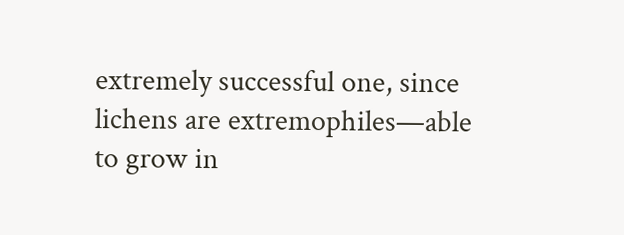extremely successful one, since lichens are extremophiles—able to grow in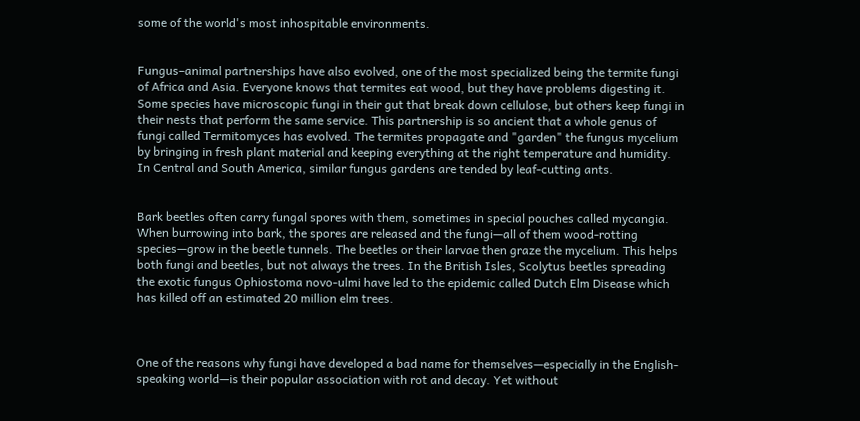some of the world's most inhospitable environments.


Fungus–animal partnerships have also evolved, one of the most specialized being the termite fungi of Africa and Asia. Everyone knows that termites eat wood, but they have problems digesting it. Some species have microscopic fungi in their gut that break down cellulose, but others keep fungi in their nests that perform the same service. This partnership is so ancient that a whole genus of fungi called Termitomyces has evolved. The termites propagate and "garden" the fungus mycelium by bringing in fresh plant material and keeping everything at the right temperature and humidity. In Central and South America, similar fungus gardens are tended by leaf-cutting ants.


Bark beetles often carry fungal spores with them, sometimes in special pouches called mycangia. When burrowing into bark, the spores are released and the fungi—all of them wood-rotting species—grow in the beetle tunnels. The beetles or their larvae then graze the mycelium. This helps both fungi and beetles, but not always the trees. In the British Isles, Scolytus beetles spreading the exotic fungus Ophiostoma novo-ulmi have led to the epidemic called Dutch Elm Disease which has killed off an estimated 20 million elm trees.



One of the reasons why fungi have developed a bad name for themselves—especially in the English-speaking world—is their popular association with rot and decay. Yet without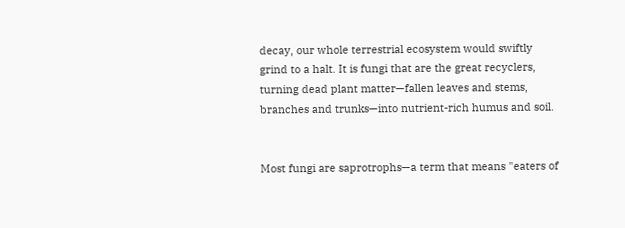decay, our whole terrestrial ecosystem would swiftly grind to a halt. It is fungi that are the great recyclers, turning dead plant matter—fallen leaves and stems, branches and trunks—into nutrient-rich humus and soil.


Most fungi are saprotrophs—a term that means "eaters of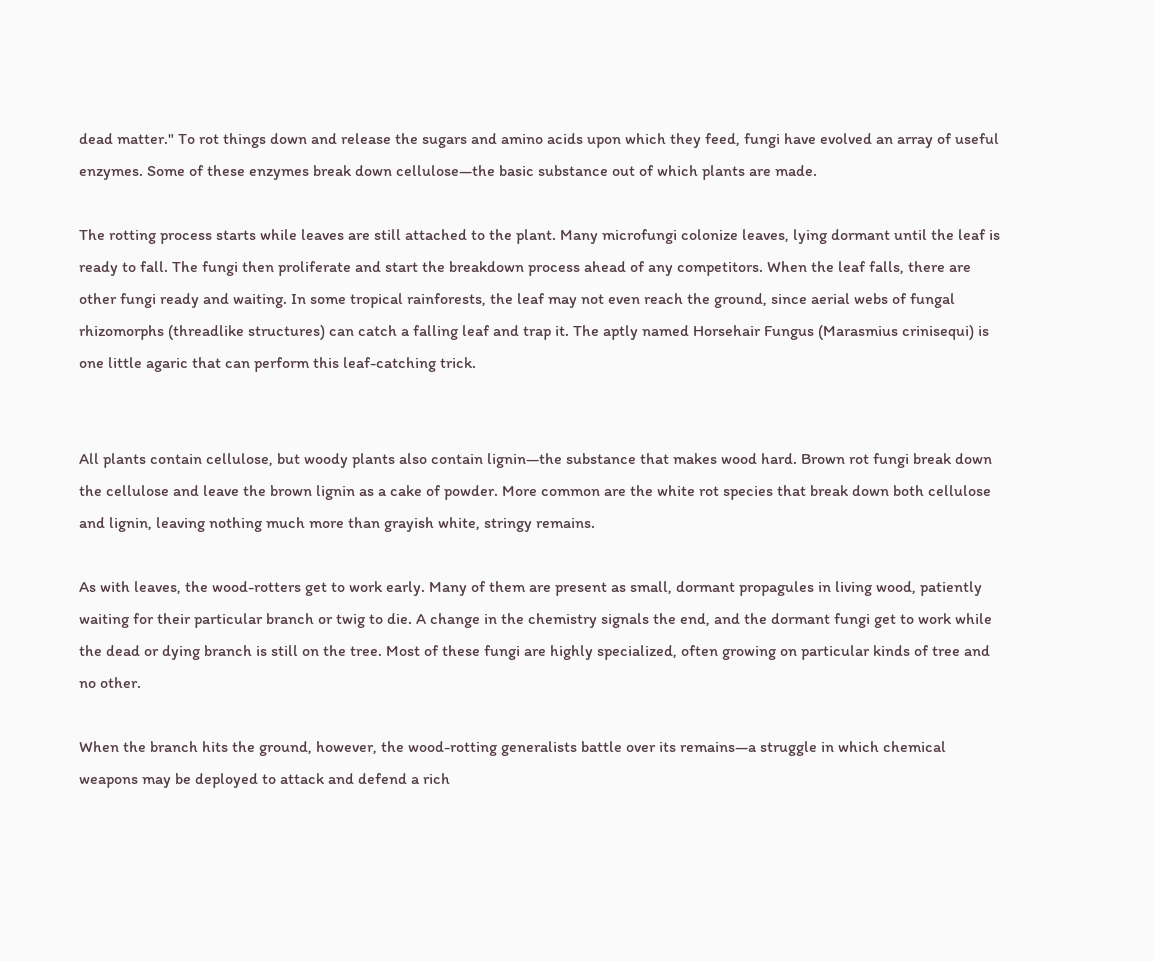dead matter." To rot things down and release the sugars and amino acids upon which they feed, fungi have evolved an array of useful enzymes. Some of these enzymes break down cellulose—the basic substance out of which plants are made.

The rotting process starts while leaves are still attached to the plant. Many microfungi colonize leaves, lying dormant until the leaf is ready to fall. The fungi then proliferate and start the breakdown process ahead of any competitors. When the leaf falls, there are other fungi ready and waiting. In some tropical rainforests, the leaf may not even reach the ground, since aerial webs of fungal rhizomorphs (threadlike structures) can catch a falling leaf and trap it. The aptly named Horsehair Fungus (Marasmius crinisequi) is one little agaric that can perform this leaf-catching trick.


All plants contain cellulose, but woody plants also contain lignin—the substance that makes wood hard. Brown rot fungi break down the cellulose and leave the brown lignin as a cake of powder. More common are the white rot species that break down both cellulose and lignin, leaving nothing much more than grayish white, stringy remains.

As with leaves, the wood-rotters get to work early. Many of them are present as small, dormant propagules in living wood, patiently waiting for their particular branch or twig to die. A change in the chemistry signals the end, and the dormant fungi get to work while the dead or dying branch is still on the tree. Most of these fungi are highly specialized, often growing on particular kinds of tree and no other.

When the branch hits the ground, however, the wood-rotting generalists battle over its remains—a struggle in which chemical weapons may be deployed to attack and defend a rich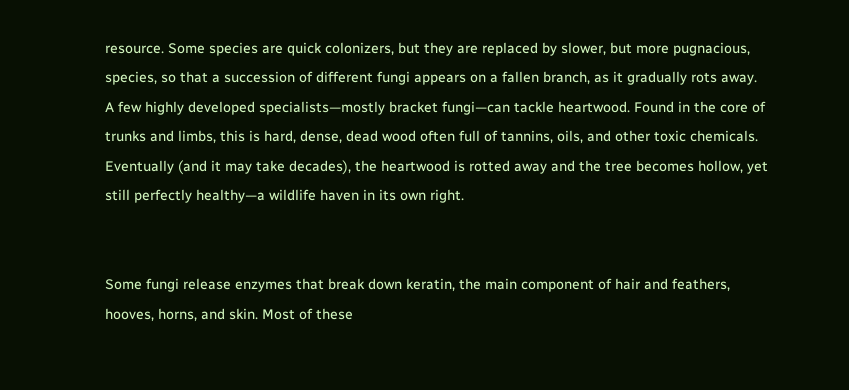resource. Some species are quick colonizers, but they are replaced by slower, but more pugnacious, species, so that a succession of different fungi appears on a fallen branch, as it gradually rots away. A few highly developed specialists—mostly bracket fungi—can tackle heartwood. Found in the core of trunks and limbs, this is hard, dense, dead wood often full of tannins, oils, and other toxic chemicals. Eventually (and it may take decades), the heartwood is rotted away and the tree becomes hollow, yet still perfectly healthy—a wildlife haven in its own right.


Some fungi release enzymes that break down keratin, the main component of hair and feathers, hooves, horns, and skin. Most of these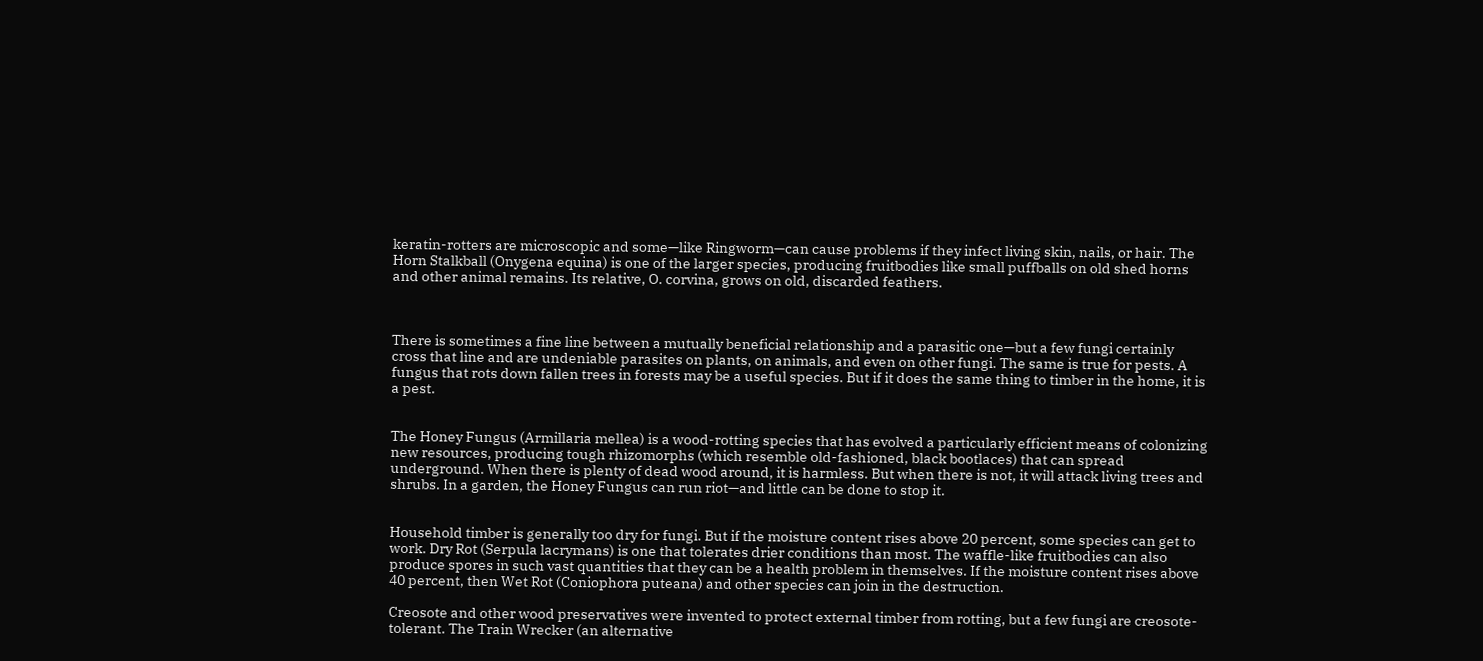keratin-rotters are microscopic and some—like Ringworm—can cause problems if they infect living skin, nails, or hair. The Horn Stalkball (Onygena equina) is one of the larger species, producing fruitbodies like small puffballs on old shed horns and other animal remains. Its relative, O. corvina, grows on old, discarded feathers.



There is sometimes a fine line between a mutually beneficial relationship and a parasitic one—but a few fungi certainly cross that line and are undeniable parasites on plants, on animals, and even on other fungi. The same is true for pests. A fungus that rots down fallen trees in forests may be a useful species. But if it does the same thing to timber in the home, it is a pest.


The Honey Fungus (Armillaria mellea) is a wood-rotting species that has evolved a particularly efficient means of colonizing new resources, producing tough rhizomorphs (which resemble old-fashioned, black bootlaces) that can spread underground. When there is plenty of dead wood around, it is harmless. But when there is not, it will attack living trees and shrubs. In a garden, the Honey Fungus can run riot—and little can be done to stop it.


Household timber is generally too dry for fungi. But if the moisture content rises above 20 percent, some species can get to work. Dry Rot (Serpula lacrymans) is one that tolerates drier conditions than most. The waffle-like fruitbodies can also produce spores in such vast quantities that they can be a health problem in themselves. If the moisture content rises above 40 percent, then Wet Rot (Coniophora puteana) and other species can join in the destruction.

Creosote and other wood preservatives were invented to protect external timber from rotting, but a few fungi are creosote-tolerant. The Train Wrecker (an alternative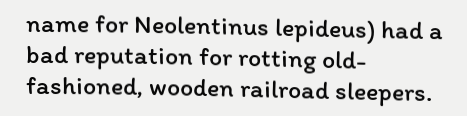name for Neolentinus lepideus) had a bad reputation for rotting old-fashioned, wooden railroad sleepers.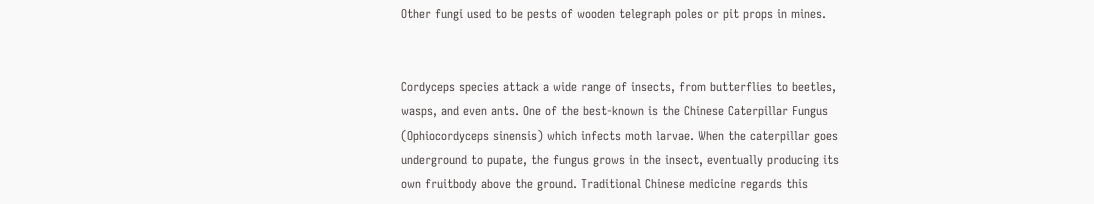Other fungi used to be pests of wooden telegraph poles or pit props in mines.


Cordyceps species attack a wide range of insects, from butterflies to beetles, wasps, and even ants. One of the best-known is the Chinese Caterpillar Fungus (Ophiocordyceps sinensis) which infects moth larvae. When the caterpillar goes underground to pupate, the fungus grows in the insect, eventually producing its own fruitbody above the ground. Traditional Chinese medicine regards this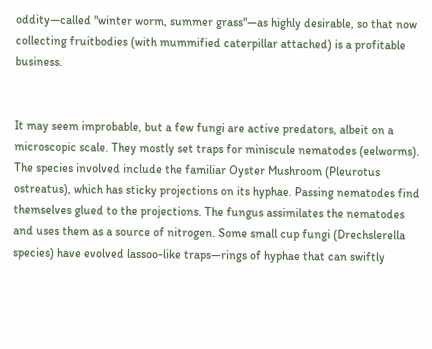oddity—called "winter worm, summer grass"—as highly desirable, so that now collecting fruitbodies (with mummified caterpillar attached) is a profitable business.


It may seem improbable, but a few fungi are active predators, albeit on a microscopic scale. They mostly set traps for miniscule nematodes (eelworms). The species involved include the familiar Oyster Mushroom (Pleurotus ostreatus), which has sticky projections on its hyphae. Passing nematodes find themselves glued to the projections. The fungus assimilates the nematodes and uses them as a source of nitrogen. Some small cup fungi (Drechslerella species) have evolved lassoo-like traps—rings of hyphae that can swiftly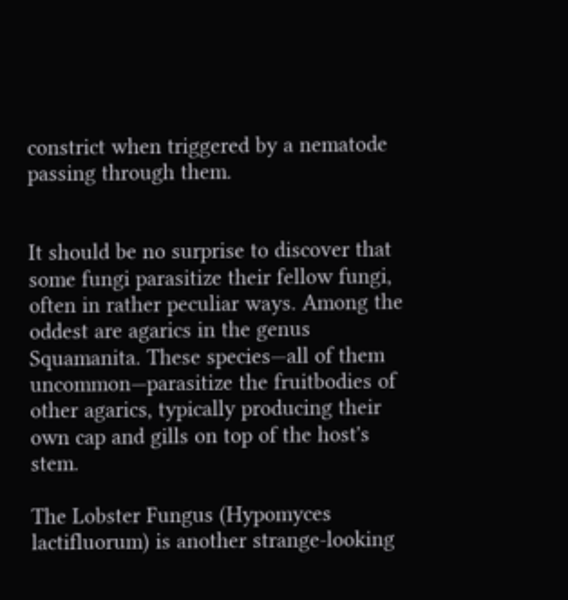constrict when triggered by a nematode passing through them.


It should be no surprise to discover that some fungi parasitize their fellow fungi, often in rather peculiar ways. Among the oddest are agarics in the genus Squamanita. These species—all of them uncommon—parasitize the fruitbodies of other agarics, typically producing their own cap and gills on top of the host's stem.

The Lobster Fungus (Hypomyces lactifluorum) is another strange-looking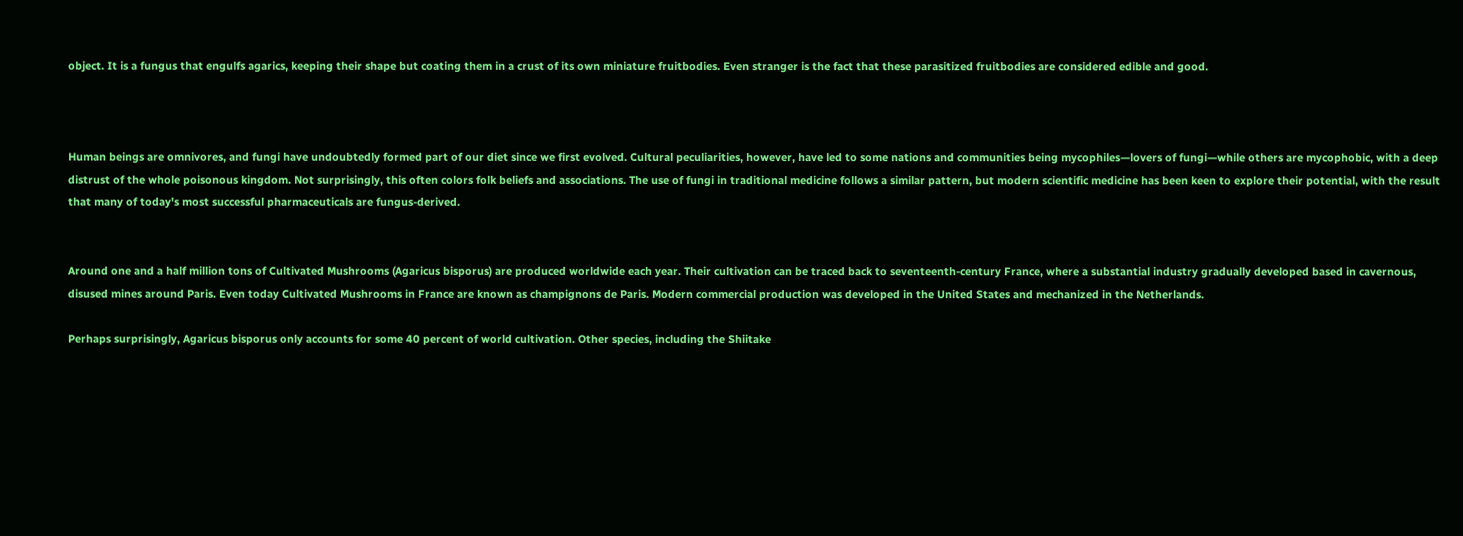object. It is a fungus that engulfs agarics, keeping their shape but coating them in a crust of its own miniature fruitbodies. Even stranger is the fact that these parasitized fruitbodies are considered edible and good.



Human beings are omnivores, and fungi have undoubtedly formed part of our diet since we first evolved. Cultural peculiarities, however, have led to some nations and communities being mycophiles—lovers of fungi—while others are mycophobic, with a deep distrust of the whole poisonous kingdom. Not surprisingly, this often colors folk beliefs and associations. The use of fungi in traditional medicine follows a similar pattern, but modern scientific medicine has been keen to explore their potential, with the result that many of today's most successful pharmaceuticals are fungus-derived.


Around one and a half million tons of Cultivated Mushrooms (Agaricus bisporus) are produced worldwide each year. Their cultivation can be traced back to seventeenth-century France, where a substantial industry gradually developed based in cavernous, disused mines around Paris. Even today Cultivated Mushrooms in France are known as champignons de Paris. Modern commercial production was developed in the United States and mechanized in the Netherlands.

Perhaps surprisingly, Agaricus bisporus only accounts for some 40 percent of world cultivation. Other species, including the Shiitake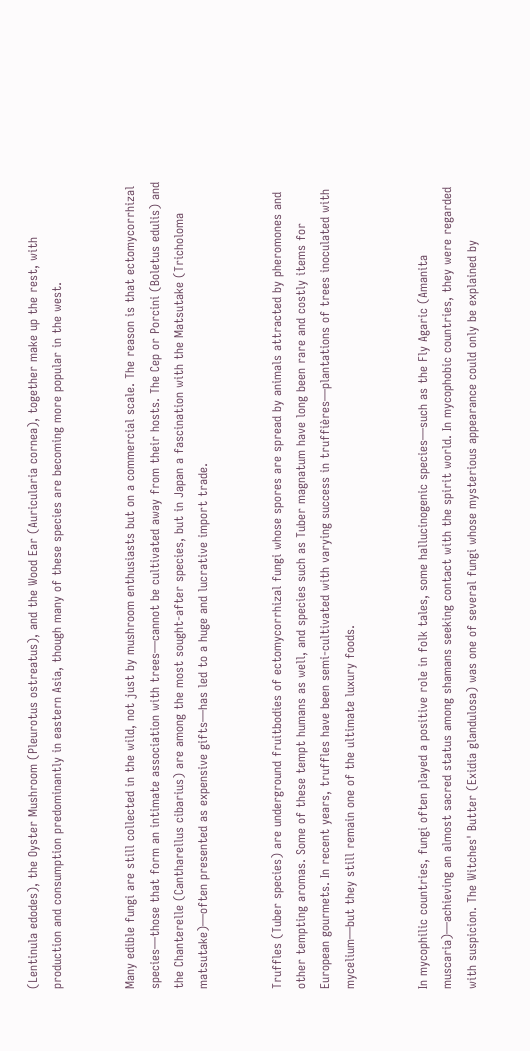(Lentinula edodes), the Oyster Mushroom (Pleurotus ostreatus), and the Wood Ear (Auricularia cornea), together make up the rest, with production and consumption predominantly in eastern Asia, though many of these species are becoming more popular in the west.


Many edible fungi are still collected in the wild, not just by mushroom enthusiasts but on a commercial scale. The reason is that ectomycorrhizal species—those that form an intimate association with trees—cannot be cultivated away from their hosts. The Cep or Porcini (Boletus edulis) and the Chanterelle (Cantharellus cibarius) are among the most sought-after species, but in Japan a fascination with the Matsutake (Tricholoma matsutake)—often presented as expensive gifts—has led to a huge and lucrative import trade.


Truffles (Tuber species) are underground fruitbodies of ectomycorrhizal fungi whose spores are spread by animals attracted by pheromones and other tempting aromas. Some of these tempt humans as well, and species such as Tuber magnatum have long been rare and costly items for European gourmets. In recent years, truffles have been semi-cultivated with varying success in truffières—plantations of trees inoculated with mycelium—but they still remain one of the ultimate luxury foods.


In mycophilic countries, fungi often played a positive role in folk tales, some hallucinogenic species—such as the Fly Agaric (Amanita muscaria)—achieving an almost sacred status among shamans seeking contact with the spirit world. In mycophobic countries, they were regarded with suspicion. The Witches' Butter (Exidia glandulosa) was one of several fungi whose mysterious appearance could only be explained by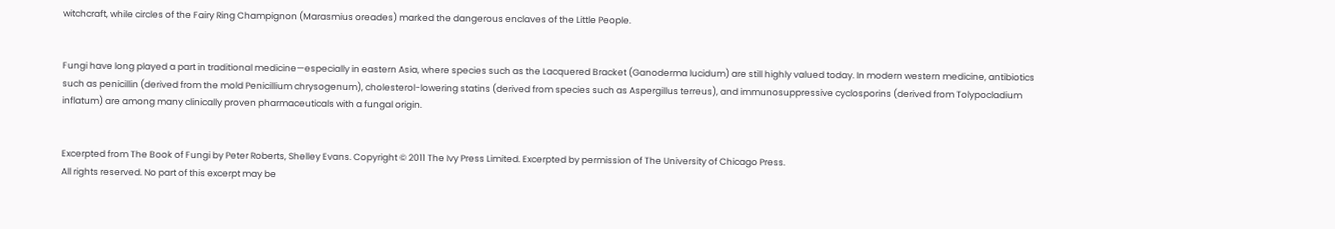witchcraft, while circles of the Fairy Ring Champignon (Marasmius oreades) marked the dangerous enclaves of the Little People.


Fungi have long played a part in traditional medicine—especially in eastern Asia, where species such as the Lacquered Bracket (Ganoderma lucidum) are still highly valued today. In modern western medicine, antibiotics such as penicillin (derived from the mold Penicillium chrysogenum), cholesterol-lowering statins (derived from species such as Aspergillus terreus), and immunosuppressive cyclosporins (derived from Tolypocladium inflatum) are among many clinically proven pharmaceuticals with a fungal origin.


Excerpted from The Book of Fungi by Peter Roberts, Shelley Evans. Copyright © 2011 The Ivy Press Limited. Excerpted by permission of The University of Chicago Press.
All rights reserved. No part of this excerpt may be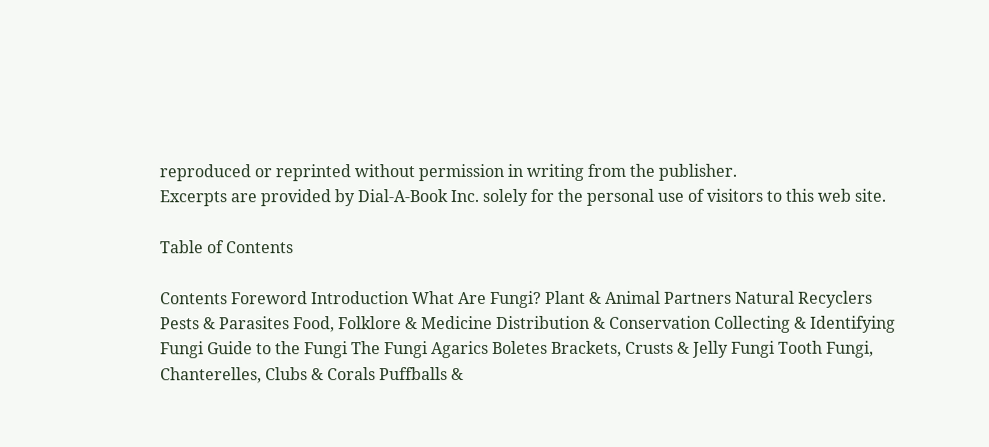reproduced or reprinted without permission in writing from the publisher.
Excerpts are provided by Dial-A-Book Inc. solely for the personal use of visitors to this web site.

Table of Contents

Contents Foreword Introduction What Are Fungi? Plant & Animal Partners Natural Recyclers Pests & Parasites Food, Folklore & Medicine Distribution & Conservation Collecting & Identifying Fungi Guide to the Fungi The Fungi Agarics Boletes Brackets, Crusts & Jelly Fungi Tooth Fungi, Chanterelles, Clubs & Corals Puffballs &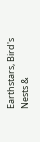Earthstars, Bird's Nests &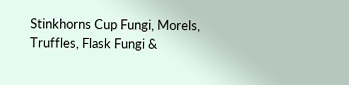Stinkhorns Cup Fungi, Morels, Truffles, Flask Fungi &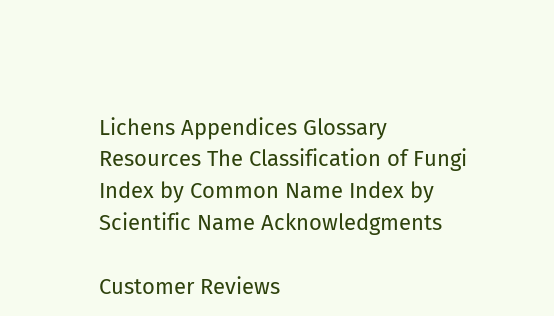Lichens Appendices Glossary Resources The Classification of Fungi Index by Common Name Index by Scientific Name Acknowledgments

Customer Reviews